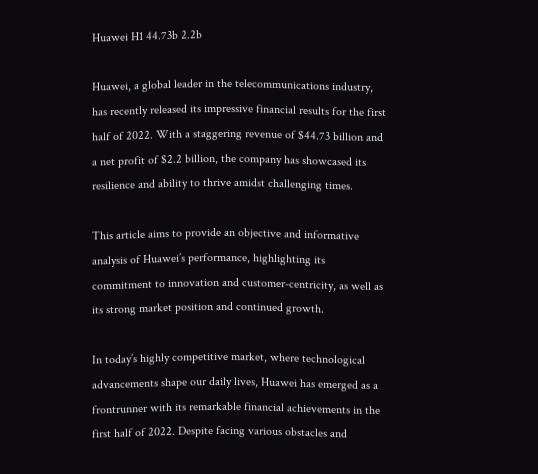Huawei H1 44.73b 2.2b

Huawei, a global leader in the telecommunications industry, has recently released its impressive financial results for the first half of 2022. With a staggering revenue of $44.73 billion and a net profit of $2.2 billion, the company has showcased its resilience and ability to thrive amidst challenging times.

This article aims to provide an objective and informative analysis of Huawei’s performance, highlighting its commitment to innovation and customer-centricity, as well as its strong market position and continued growth.

In today’s highly competitive market, where technological advancements shape our daily lives, Huawei has emerged as a frontrunner with its remarkable financial achievements in the first half of 2022. Despite facing various obstacles and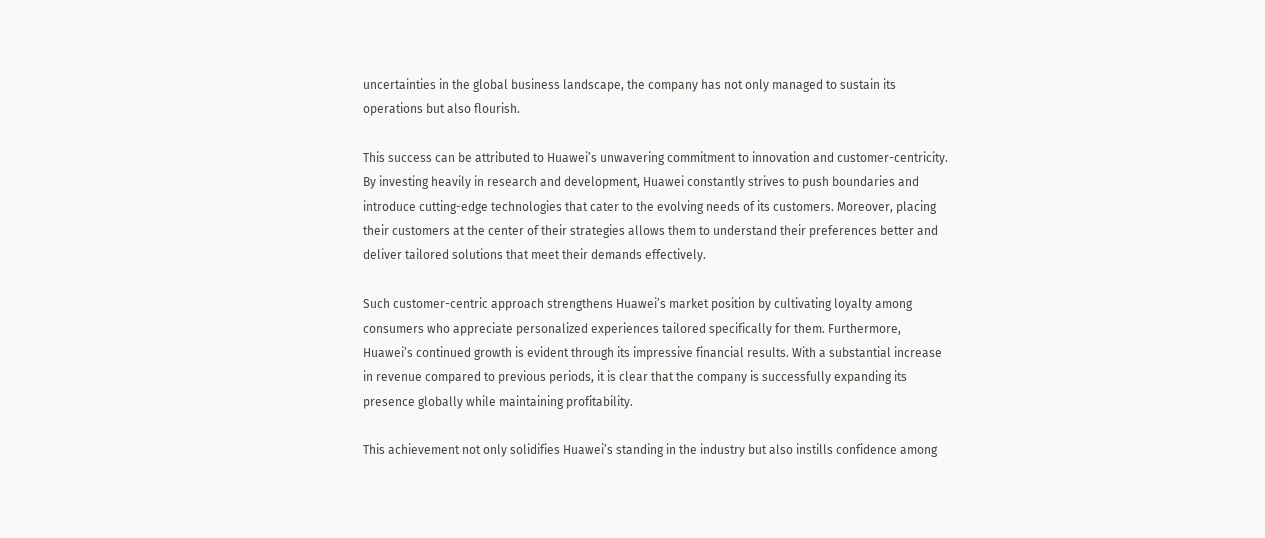uncertainties in the global business landscape, the company has not only managed to sustain its operations but also flourish.

This success can be attributed to Huawei’s unwavering commitment to innovation and customer-centricity. By investing heavily in research and development, Huawei constantly strives to push boundaries and introduce cutting-edge technologies that cater to the evolving needs of its customers. Moreover, placing their customers at the center of their strategies allows them to understand their preferences better and deliver tailored solutions that meet their demands effectively.

Such customer-centric approach strengthens Huawei’s market position by cultivating loyalty among consumers who appreciate personalized experiences tailored specifically for them. Furthermore, Huawei’s continued growth is evident through its impressive financial results. With a substantial increase in revenue compared to previous periods, it is clear that the company is successfully expanding its presence globally while maintaining profitability.

This achievement not only solidifies Huawei’s standing in the industry but also instills confidence among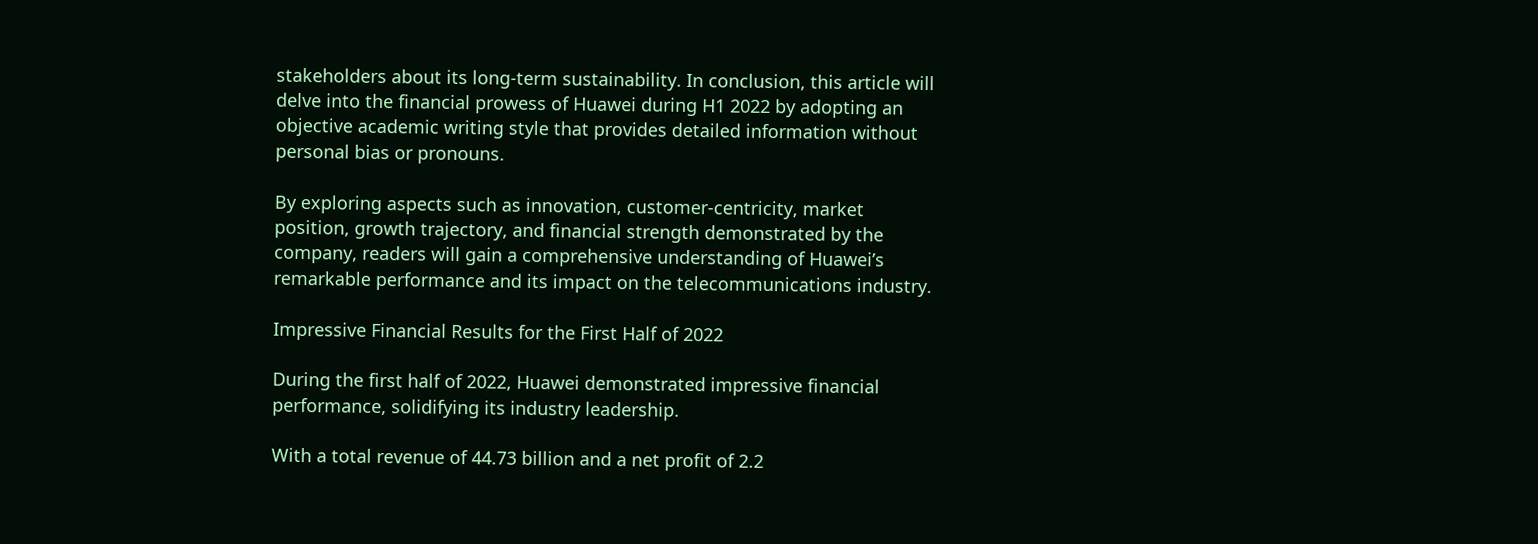stakeholders about its long-term sustainability. In conclusion, this article will delve into the financial prowess of Huawei during H1 2022 by adopting an objective academic writing style that provides detailed information without personal bias or pronouns.

By exploring aspects such as innovation, customer-centricity, market position, growth trajectory, and financial strength demonstrated by the company, readers will gain a comprehensive understanding of Huawei’s remarkable performance and its impact on the telecommunications industry.

Impressive Financial Results for the First Half of 2022

During the first half of 2022, Huawei demonstrated impressive financial performance, solidifying its industry leadership.

With a total revenue of 44.73 billion and a net profit of 2.2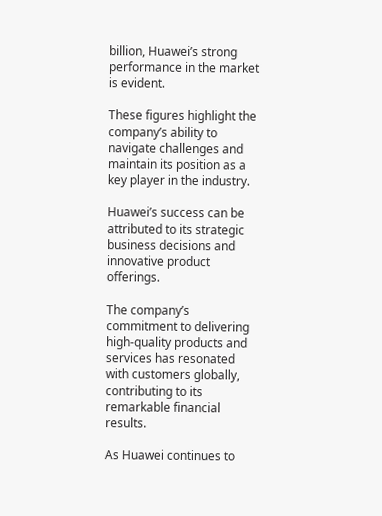billion, Huawei’s strong performance in the market is evident.

These figures highlight the company’s ability to navigate challenges and maintain its position as a key player in the industry.

Huawei’s success can be attributed to its strategic business decisions and innovative product offerings.

The company’s commitment to delivering high-quality products and services has resonated with customers globally, contributing to its remarkable financial results.

As Huawei continues to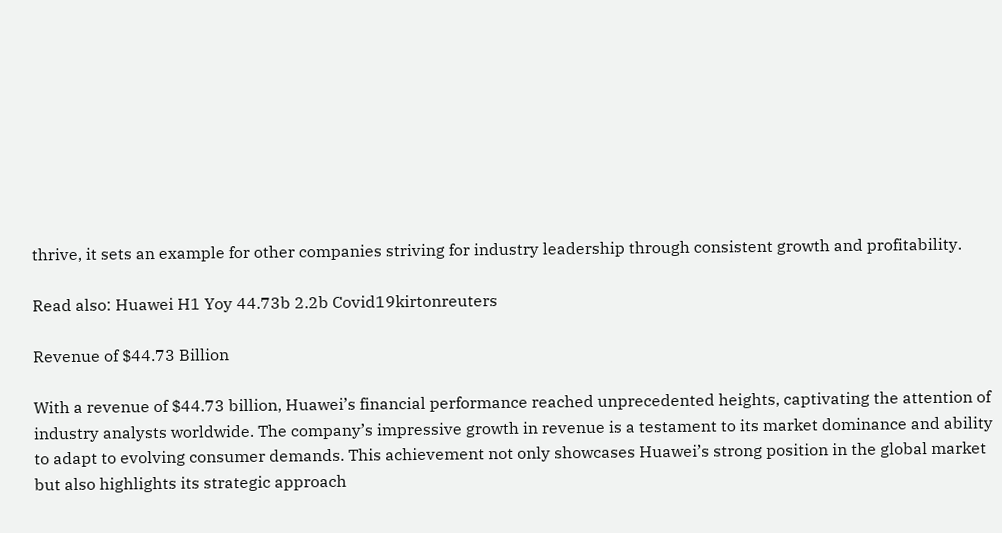thrive, it sets an example for other companies striving for industry leadership through consistent growth and profitability.

Read also: Huawei H1 Yoy 44.73b 2.2b Covid19kirtonreuters

Revenue of $44.73 Billion

With a revenue of $44.73 billion, Huawei’s financial performance reached unprecedented heights, captivating the attention of industry analysts worldwide. The company’s impressive growth in revenue is a testament to its market dominance and ability to adapt to evolving consumer demands. This achievement not only showcases Huawei’s strong position in the global market but also highlights its strategic approach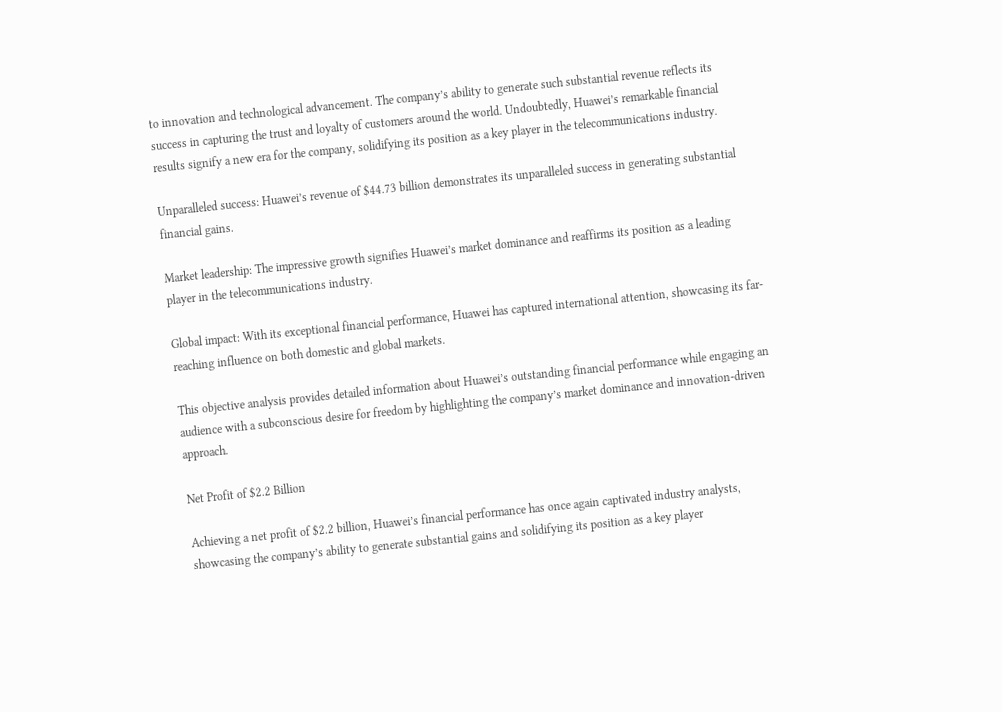to innovation and technological advancement. The company’s ability to generate such substantial revenue reflects its success in capturing the trust and loyalty of customers around the world. Undoubtedly, Huawei’s remarkable financial results signify a new era for the company, solidifying its position as a key player in the telecommunications industry.

Unparalleled success: Huawei’s revenue of $44.73 billion demonstrates its unparalleled success in generating substantial financial gains.

Market leadership: The impressive growth signifies Huawei’s market dominance and reaffirms its position as a leading player in the telecommunications industry.

Global impact: With its exceptional financial performance, Huawei has captured international attention, showcasing its far-reaching influence on both domestic and global markets.

This objective analysis provides detailed information about Huawei’s outstanding financial performance while engaging an audience with a subconscious desire for freedom by highlighting the company’s market dominance and innovation-driven approach.

Net Profit of $2.2 Billion

Achieving a net profit of $2.2 billion, Huawei’s financial performance has once again captivated industry analysts, showcasing the company’s ability to generate substantial gains and solidifying its position as a key player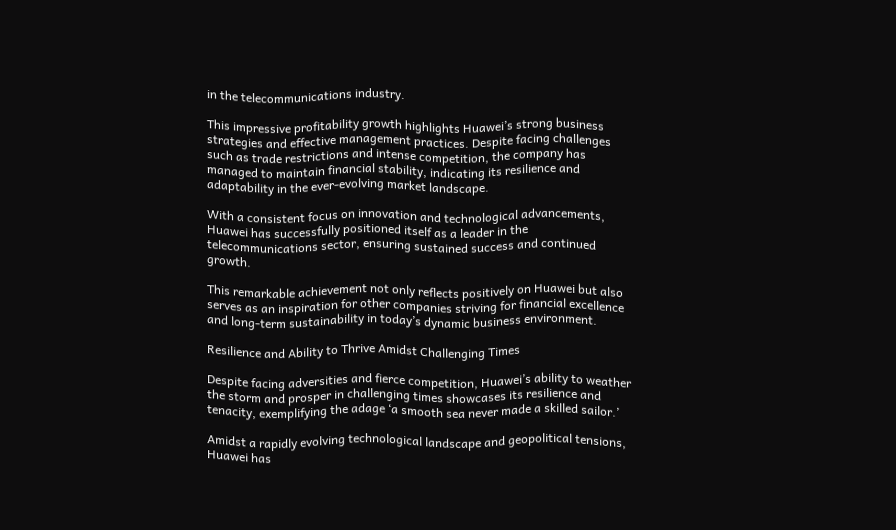in the telecommunications industry.

This impressive profitability growth highlights Huawei’s strong business strategies and effective management practices. Despite facing challenges such as trade restrictions and intense competition, the company has managed to maintain financial stability, indicating its resilience and adaptability in the ever-evolving market landscape.

With a consistent focus on innovation and technological advancements, Huawei has successfully positioned itself as a leader in the telecommunications sector, ensuring sustained success and continued growth.

This remarkable achievement not only reflects positively on Huawei but also serves as an inspiration for other companies striving for financial excellence and long-term sustainability in today’s dynamic business environment.

Resilience and Ability to Thrive Amidst Challenging Times

Despite facing adversities and fierce competition, Huawei’s ability to weather the storm and prosper in challenging times showcases its resilience and tenacity, exemplifying the adage ‘a smooth sea never made a skilled sailor.’

Amidst a rapidly evolving technological landscape and geopolitical tensions, Huawei has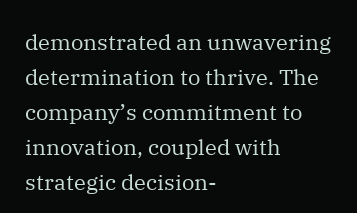demonstrated an unwavering determination to thrive. The company’s commitment to innovation, coupled with strategic decision-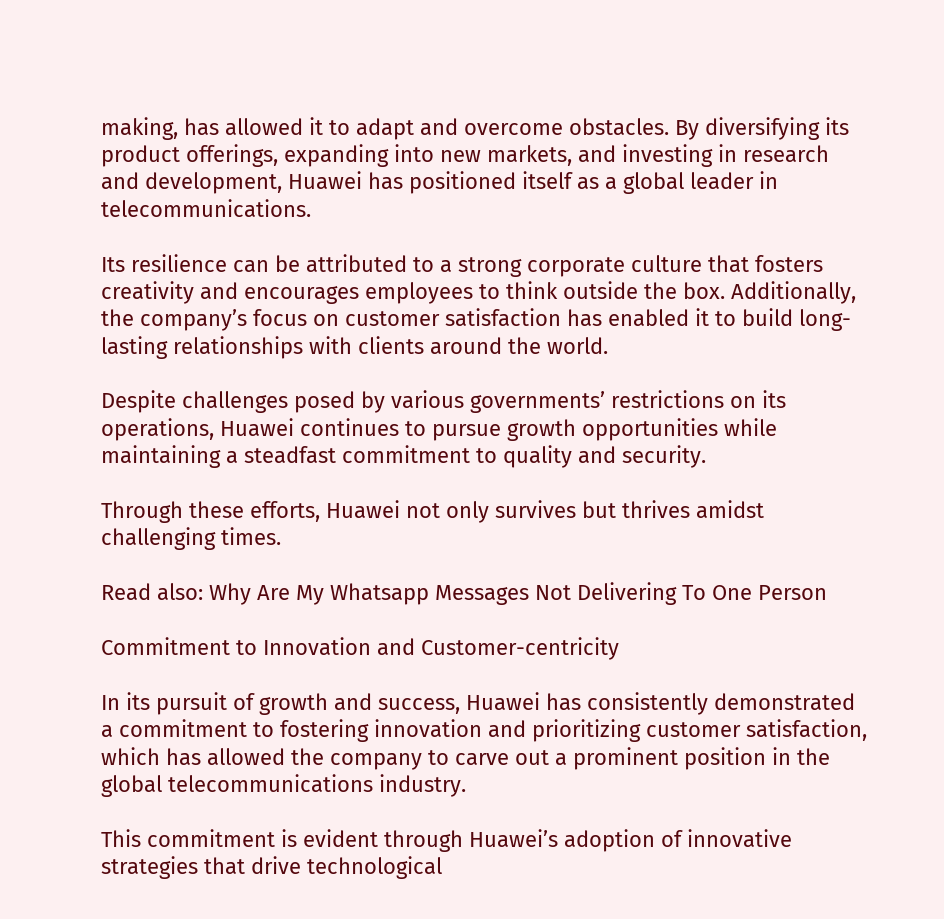making, has allowed it to adapt and overcome obstacles. By diversifying its product offerings, expanding into new markets, and investing in research and development, Huawei has positioned itself as a global leader in telecommunications.

Its resilience can be attributed to a strong corporate culture that fosters creativity and encourages employees to think outside the box. Additionally, the company’s focus on customer satisfaction has enabled it to build long-lasting relationships with clients around the world.

Despite challenges posed by various governments’ restrictions on its operations, Huawei continues to pursue growth opportunities while maintaining a steadfast commitment to quality and security.

Through these efforts, Huawei not only survives but thrives amidst challenging times.

Read also: Why Are My Whatsapp Messages Not Delivering To One Person

Commitment to Innovation and Customer-centricity

In its pursuit of growth and success, Huawei has consistently demonstrated a commitment to fostering innovation and prioritizing customer satisfaction, which has allowed the company to carve out a prominent position in the global telecommunications industry.

This commitment is evident through Huawei’s adoption of innovative strategies that drive technological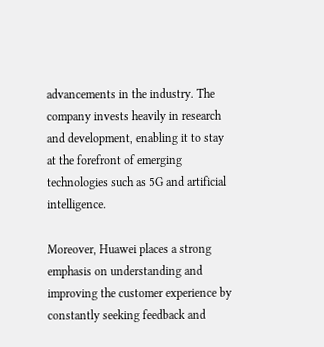advancements in the industry. The company invests heavily in research and development, enabling it to stay at the forefront of emerging technologies such as 5G and artificial intelligence.

Moreover, Huawei places a strong emphasis on understanding and improving the customer experience by constantly seeking feedback and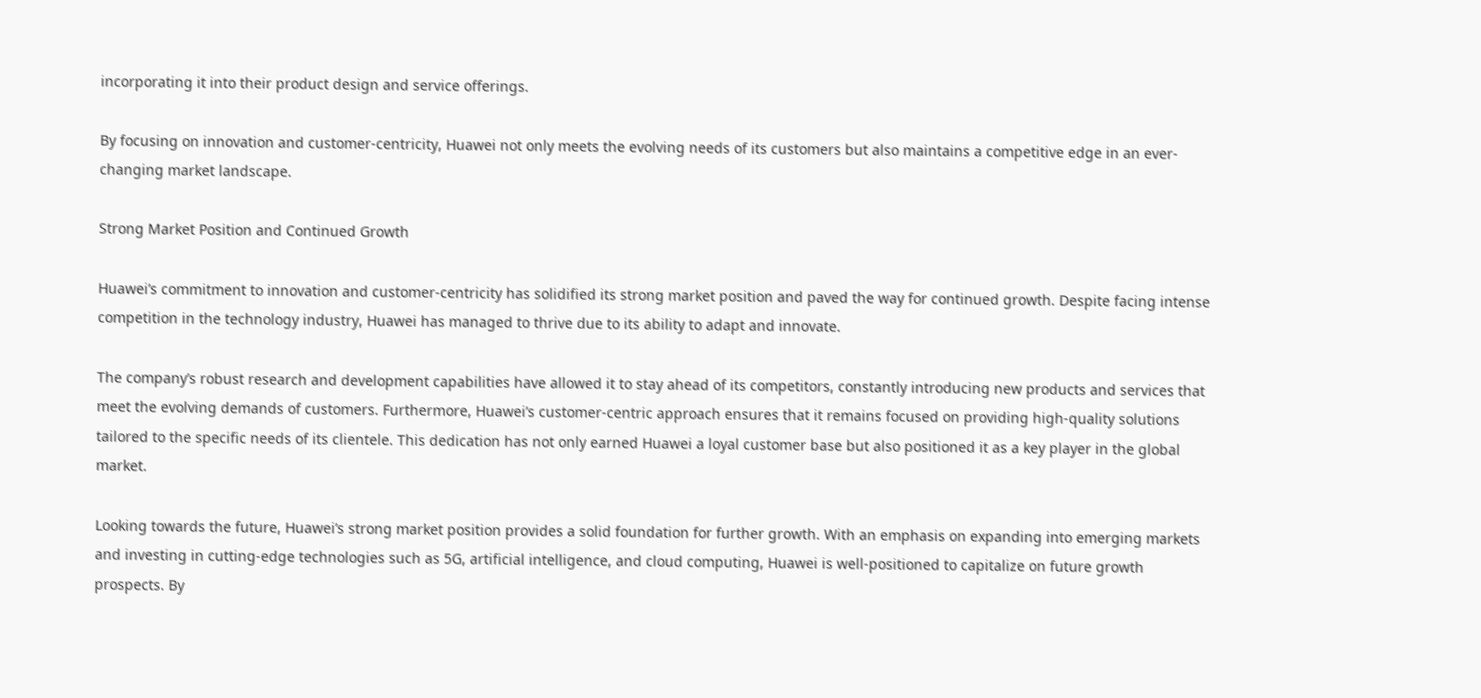incorporating it into their product design and service offerings.

By focusing on innovation and customer-centricity, Huawei not only meets the evolving needs of its customers but also maintains a competitive edge in an ever-changing market landscape.

Strong Market Position and Continued Growth

Huawei’s commitment to innovation and customer-centricity has solidified its strong market position and paved the way for continued growth. Despite facing intense competition in the technology industry, Huawei has managed to thrive due to its ability to adapt and innovate.

The company’s robust research and development capabilities have allowed it to stay ahead of its competitors, constantly introducing new products and services that meet the evolving demands of customers. Furthermore, Huawei’s customer-centric approach ensures that it remains focused on providing high-quality solutions tailored to the specific needs of its clientele. This dedication has not only earned Huawei a loyal customer base but also positioned it as a key player in the global market.

Looking towards the future, Huawei’s strong market position provides a solid foundation for further growth. With an emphasis on expanding into emerging markets and investing in cutting-edge technologies such as 5G, artificial intelligence, and cloud computing, Huawei is well-positioned to capitalize on future growth prospects. By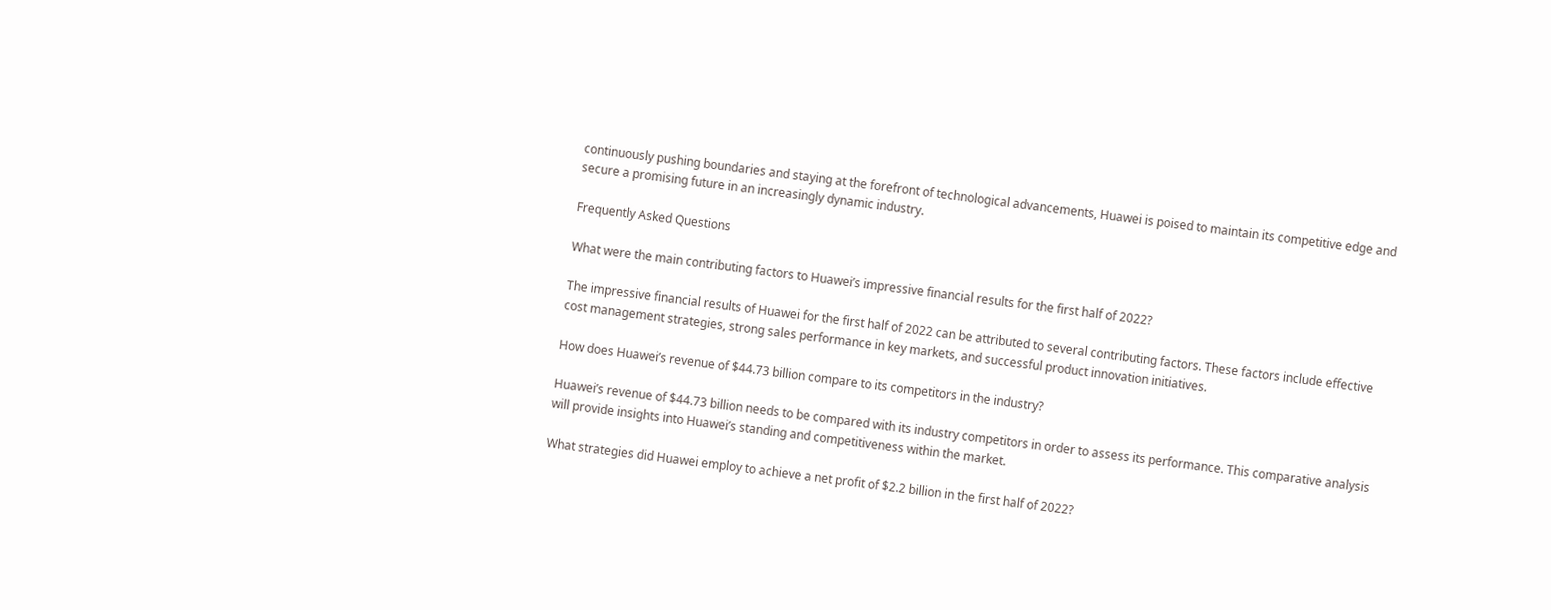continuously pushing boundaries and staying at the forefront of technological advancements, Huawei is poised to maintain its competitive edge and secure a promising future in an increasingly dynamic industry.

Frequently Asked Questions

What were the main contributing factors to Huawei’s impressive financial results for the first half of 2022?

The impressive financial results of Huawei for the first half of 2022 can be attributed to several contributing factors. These factors include effective cost management strategies, strong sales performance in key markets, and successful product innovation initiatives.

How does Huawei’s revenue of $44.73 billion compare to its competitors in the industry?

Huawei’s revenue of $44.73 billion needs to be compared with its industry competitors in order to assess its performance. This comparative analysis will provide insights into Huawei’s standing and competitiveness within the market.

What strategies did Huawei employ to achieve a net profit of $2.2 billion in the first half of 2022?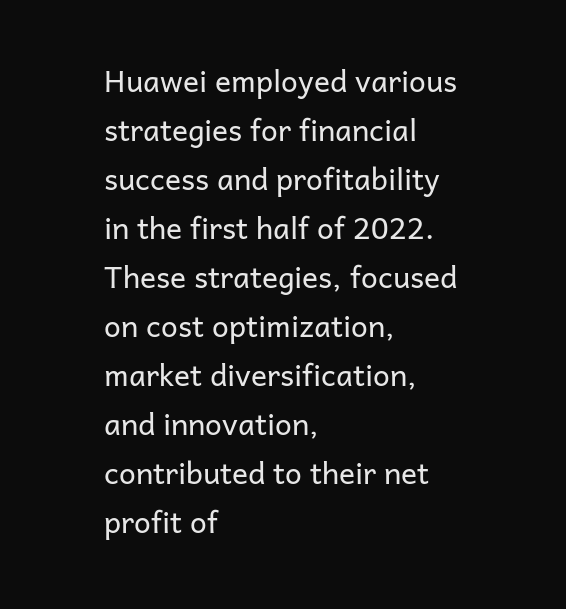Huawei employed various strategies for financial success and profitability in the first half of 2022. These strategies, focused on cost optimization, market diversification, and innovation, contributed to their net profit of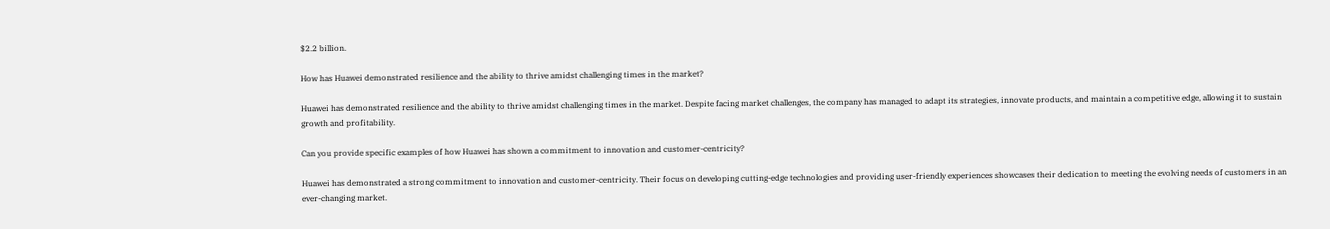$2.2 billion.

How has Huawei demonstrated resilience and the ability to thrive amidst challenging times in the market?

Huawei has demonstrated resilience and the ability to thrive amidst challenging times in the market. Despite facing market challenges, the company has managed to adapt its strategies, innovate products, and maintain a competitive edge, allowing it to sustain growth and profitability.

Can you provide specific examples of how Huawei has shown a commitment to innovation and customer-centricity?

Huawei has demonstrated a strong commitment to innovation and customer-centricity. Their focus on developing cutting-edge technologies and providing user-friendly experiences showcases their dedication to meeting the evolving needs of customers in an ever-changing market.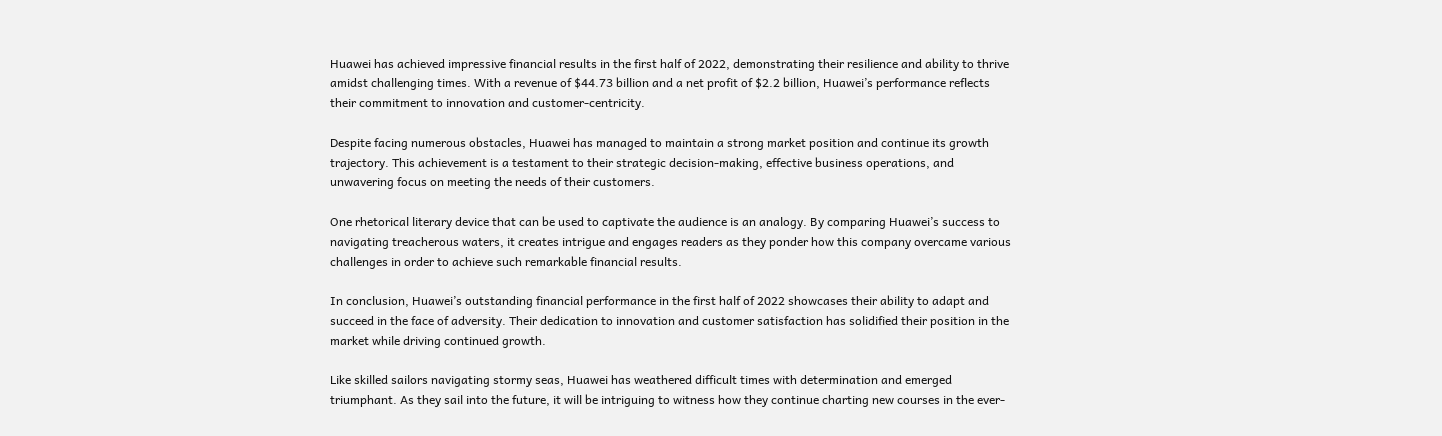Huawei has achieved impressive financial results in the first half of 2022, demonstrating their resilience and ability to thrive amidst challenging times. With a revenue of $44.73 billion and a net profit of $2.2 billion, Huawei’s performance reflects their commitment to innovation and customer-centricity.

Despite facing numerous obstacles, Huawei has managed to maintain a strong market position and continue its growth trajectory. This achievement is a testament to their strategic decision-making, effective business operations, and unwavering focus on meeting the needs of their customers.

One rhetorical literary device that can be used to captivate the audience is an analogy. By comparing Huawei’s success to navigating treacherous waters, it creates intrigue and engages readers as they ponder how this company overcame various challenges in order to achieve such remarkable financial results.

In conclusion, Huawei’s outstanding financial performance in the first half of 2022 showcases their ability to adapt and succeed in the face of adversity. Their dedication to innovation and customer satisfaction has solidified their position in the market while driving continued growth.

Like skilled sailors navigating stormy seas, Huawei has weathered difficult times with determination and emerged triumphant. As they sail into the future, it will be intriguing to witness how they continue charting new courses in the ever-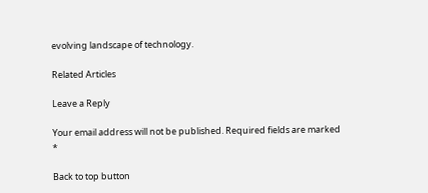evolving landscape of technology.

Related Articles

Leave a Reply

Your email address will not be published. Required fields are marked *

Back to top button